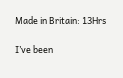Made in Britain: 13Hrs

I’ve been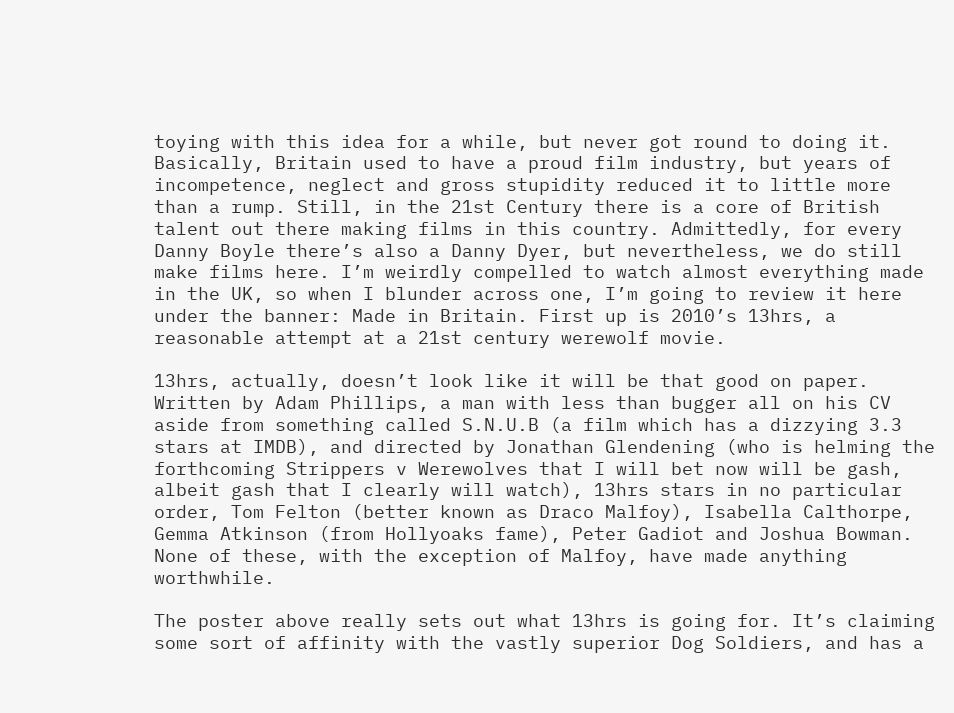toying with this idea for a while, but never got round to doing it. Basically, Britain used to have a proud film industry, but years of incompetence, neglect and gross stupidity reduced it to little more than a rump. Still, in the 21st Century there is a core of British talent out there making films in this country. Admittedly, for every Danny Boyle there’s also a Danny Dyer, but nevertheless, we do still make films here. I’m weirdly compelled to watch almost everything made in the UK, so when I blunder across one, I’m going to review it here under the banner: Made in Britain. First up is 2010’s 13hrs, a reasonable attempt at a 21st century werewolf movie.

13hrs, actually, doesn’t look like it will be that good on paper. Written by Adam Phillips, a man with less than bugger all on his CV aside from something called S.N.U.B (a film which has a dizzying 3.3 stars at IMDB), and directed by Jonathan Glendening (who is helming the forthcoming Strippers v Werewolves that I will bet now will be gash, albeit gash that I clearly will watch), 13hrs stars in no particular order, Tom Felton (better known as Draco Malfoy), Isabella Calthorpe, Gemma Atkinson (from Hollyoaks fame), Peter Gadiot and Joshua Bowman. None of these, with the exception of Malfoy, have made anything worthwhile.

The poster above really sets out what 13hrs is going for. It’s claiming some sort of affinity with the vastly superior Dog Soldiers, and has a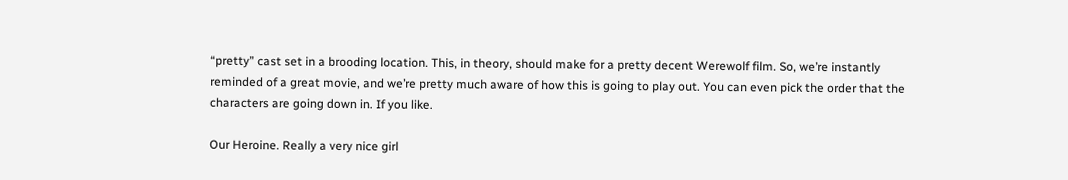“pretty” cast set in a brooding location. This, in theory, should make for a pretty decent Werewolf film. So, we’re instantly reminded of a great movie, and we’re pretty much aware of how this is going to play out. You can even pick the order that the characters are going down in. If you like.

Our Heroine. Really a very nice girl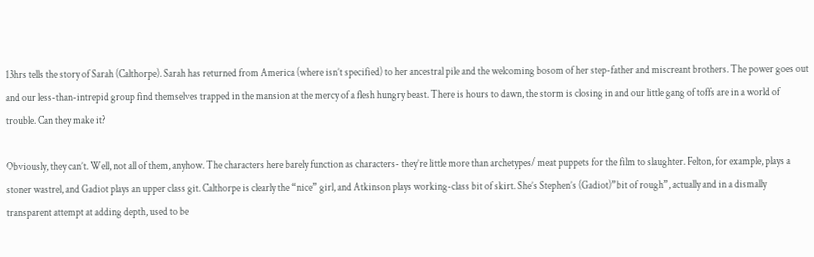13hrs tells the story of Sarah (Calthorpe). Sarah has returned from America (where isn’t specified) to her ancestral pile and the welcoming bosom of her step-father and miscreant brothers. The power goes out and our less-than-intrepid group find themselves trapped in the mansion at the mercy of a flesh hungry beast. There is hours to dawn, the storm is closing in and our little gang of toffs are in a world of trouble. Can they make it?

Obviously, they can’t. Well, not all of them, anyhow. The characters here barely function as characters- they’re little more than archetypes/ meat puppets for the film to slaughter. Felton, for example, plays a stoner wastrel, and Gadiot plays an upper class git. Calthorpe is clearly the “nice” girl, and Atkinson plays working-class bit of skirt. She’s Stephen’s (Gadiot)”bit of rough”, actually and in a dismally transparent attempt at adding depth, used to be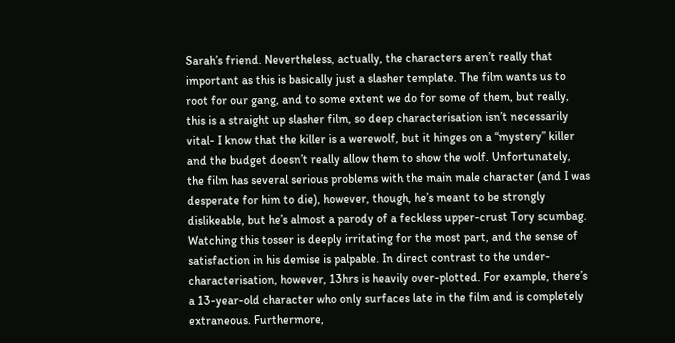Sarah’s friend. Nevertheless, actually, the characters aren’t really that important as this is basically just a slasher template. The film wants us to root for our gang, and to some extent we do for some of them, but really, this is a straight up slasher film, so deep characterisation isn’t necessarily vital- I know that the killer is a werewolf, but it hinges on a “mystery” killer and the budget doesn’t really allow them to show the wolf. Unfortunately,  the film has several serious problems with the main male character (and I was desperate for him to die), however, though, he’s meant to be strongly dislikeable, but he’s almost a parody of a feckless upper-crust Tory scumbag. Watching this tosser is deeply irritating for the most part, and the sense of satisfaction in his demise is palpable. In direct contrast to the under-characterisation, however, 13hrs is heavily over-plotted. For example, there’s a 13-year-old character who only surfaces late in the film and is completely extraneous. Furthermore,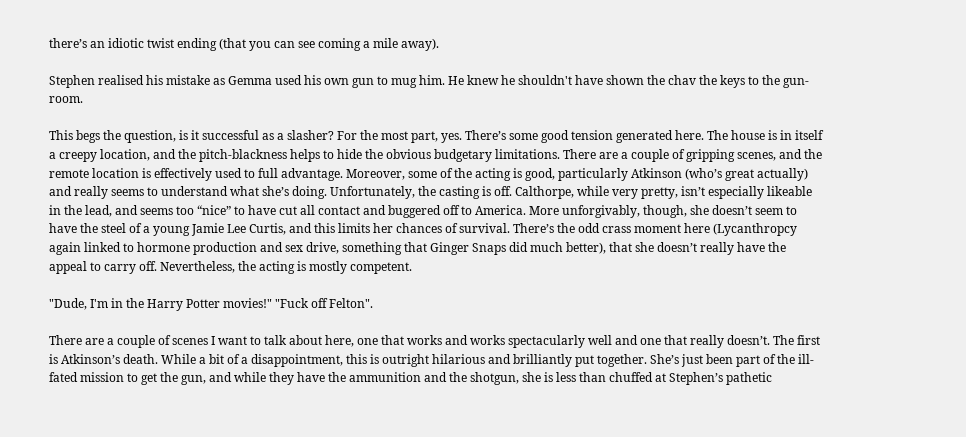there’s an idiotic twist ending (that you can see coming a mile away).

Stephen realised his mistake as Gemma used his own gun to mug him. He knew he shouldn't have shown the chav the keys to the gun-room.

This begs the question, is it successful as a slasher? For the most part, yes. There’s some good tension generated here. The house is in itself a creepy location, and the pitch-blackness helps to hide the obvious budgetary limitations. There are a couple of gripping scenes, and the remote location is effectively used to full advantage. Moreover, some of the acting is good, particularly Atkinson (who’s great actually) and really seems to understand what she’s doing. Unfortunately, the casting is off. Calthorpe, while very pretty, isn’t especially likeable in the lead, and seems too “nice” to have cut all contact and buggered off to America. More unforgivably, though, she doesn’t seem to have the steel of a young Jamie Lee Curtis, and this limits her chances of survival. There’s the odd crass moment here (Lycanthropcy again linked to hormone production and sex drive, something that Ginger Snaps did much better), that she doesn’t really have the appeal to carry off. Nevertheless, the acting is mostly competent.

"Dude, I'm in the Harry Potter movies!" "Fuck off Felton".

There are a couple of scenes I want to talk about here, one that works and works spectacularly well and one that really doesn’t. The first is Atkinson’s death. While a bit of a disappointment, this is outright hilarious and brilliantly put together. She’s just been part of the ill-fated mission to get the gun, and while they have the ammunition and the shotgun, she is less than chuffed at Stephen’s pathetic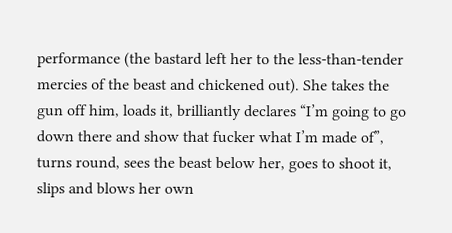performance (the bastard left her to the less-than-tender mercies of the beast and chickened out). She takes the gun off him, loads it, brilliantly declares “I’m going to go down there and show that fucker what I’m made of”, turns round, sees the beast below her, goes to shoot it, slips and blows her own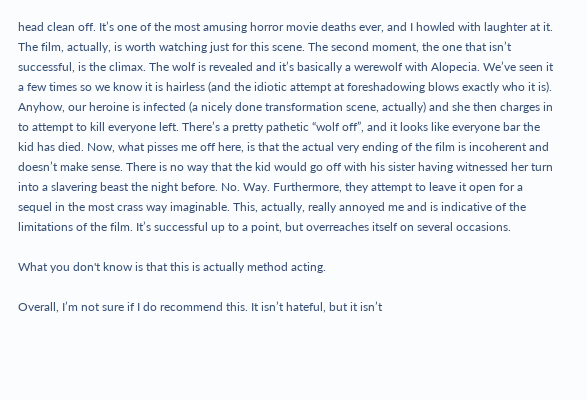head clean off. It’s one of the most amusing horror movie deaths ever, and I howled with laughter at it. The film, actually, is worth watching just for this scene. The second moment, the one that isn’t successful, is the climax. The wolf is revealed and it’s basically a werewolf with Alopecia. We’ve seen it a few times so we know it is hairless (and the idiotic attempt at foreshadowing blows exactly who it is). Anyhow, our heroine is infected (a nicely done transformation scene, actually) and she then charges in to attempt to kill everyone left. There’s a pretty pathetic “wolf off”, and it looks like everyone bar the kid has died. Now, what pisses me off here, is that the actual very ending of the film is incoherent and doesn’t make sense. There is no way that the kid would go off with his sister having witnessed her turn into a slavering beast the night before. No. Way. Furthermore, they attempt to leave it open for a sequel in the most crass way imaginable. This, actually, really annoyed me and is indicative of the limitations of the film. It’s successful up to a point, but overreaches itself on several occasions.

What you don't know is that this is actually method acting.

Overall, I’m not sure if I do recommend this. It isn’t hateful, but it isn’t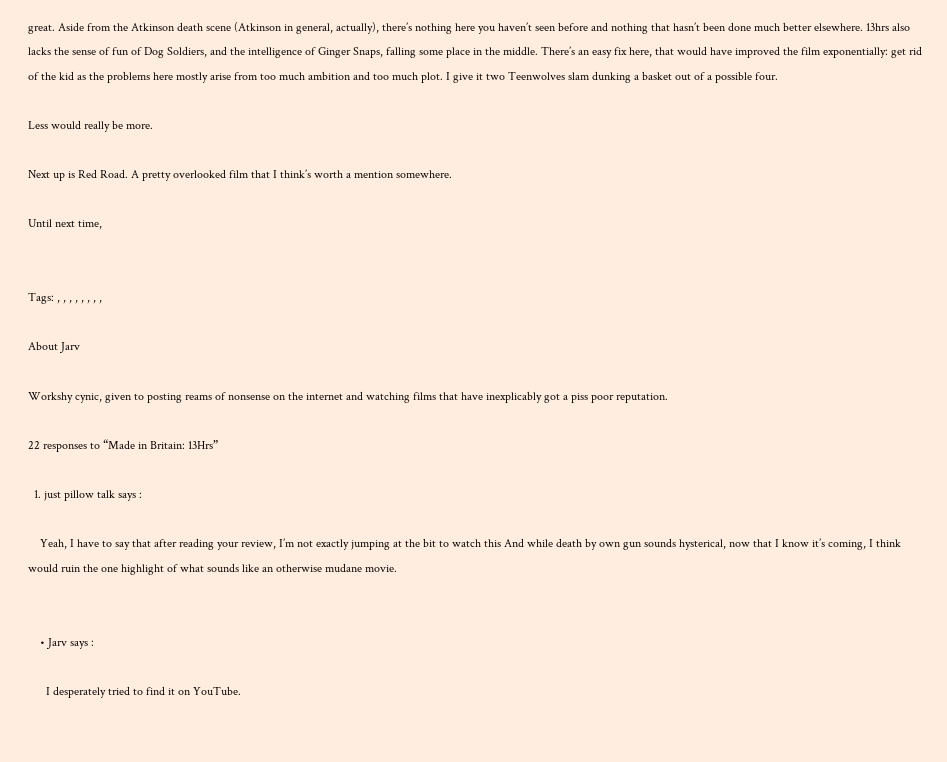great. Aside from the Atkinson death scene (Atkinson in general, actually), there’s nothing here you haven’t seen before and nothing that hasn’t been done much better elsewhere. 13hrs also lacks the sense of fun of Dog Soldiers, and the intelligence of Ginger Snaps, falling some place in the middle. There’s an easy fix here, that would have improved the film exponentially: get rid of the kid as the problems here mostly arise from too much ambition and too much plot. I give it two Teenwolves slam dunking a basket out of a possible four.

Less would really be more.

Next up is Red Road. A pretty overlooked film that I think’s worth a mention somewhere.

Until next time,


Tags: , , , , , , , ,

About Jarv

Workshy cynic, given to posting reams of nonsense on the internet and watching films that have inexplicably got a piss poor reputation.

22 responses to “Made in Britain: 13Hrs”

  1. just pillow talk says :

    Yeah, I have to say that after reading your review, I’m not exactly jumping at the bit to watch this And while death by own gun sounds hysterical, now that I know it’s coming, I think would ruin the one highlight of what sounds like an otherwise mudane movie.


    • Jarv says :

      I desperately tried to find it on YouTube.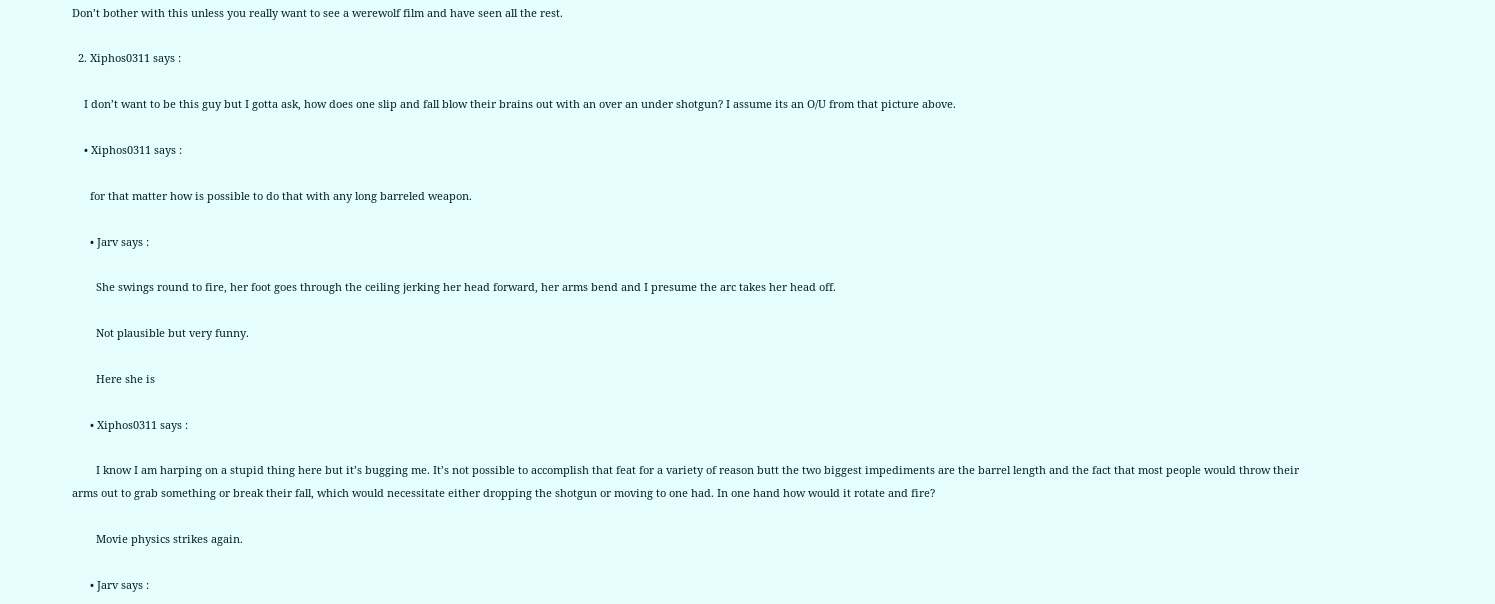Don’t bother with this unless you really want to see a werewolf film and have seen all the rest.

  2. Xiphos0311 says :

    I don’t want to be this guy but I gotta ask, how does one slip and fall blow their brains out with an over an under shotgun? I assume its an O/U from that picture above.

    • Xiphos0311 says :

      for that matter how is possible to do that with any long barreled weapon.

      • Jarv says :

        She swings round to fire, her foot goes through the ceiling jerking her head forward, her arms bend and I presume the arc takes her head off.

        Not plausible but very funny.

        Here she is

      • Xiphos0311 says :

        I know I am harping on a stupid thing here but it’s bugging me. It’s not possible to accomplish that feat for a variety of reason butt the two biggest impediments are the barrel length and the fact that most people would throw their arms out to grab something or break their fall, which would necessitate either dropping the shotgun or moving to one had. In one hand how would it rotate and fire?

        Movie physics strikes again.

      • Jarv says :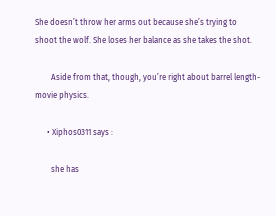She doesn’t throw her arms out because she’s trying to shoot the wolf. She loses her balance as she takes the shot.

        Aside from that, though, you’re right about barrel length- movie physics.

      • Xiphos0311 says :

        she has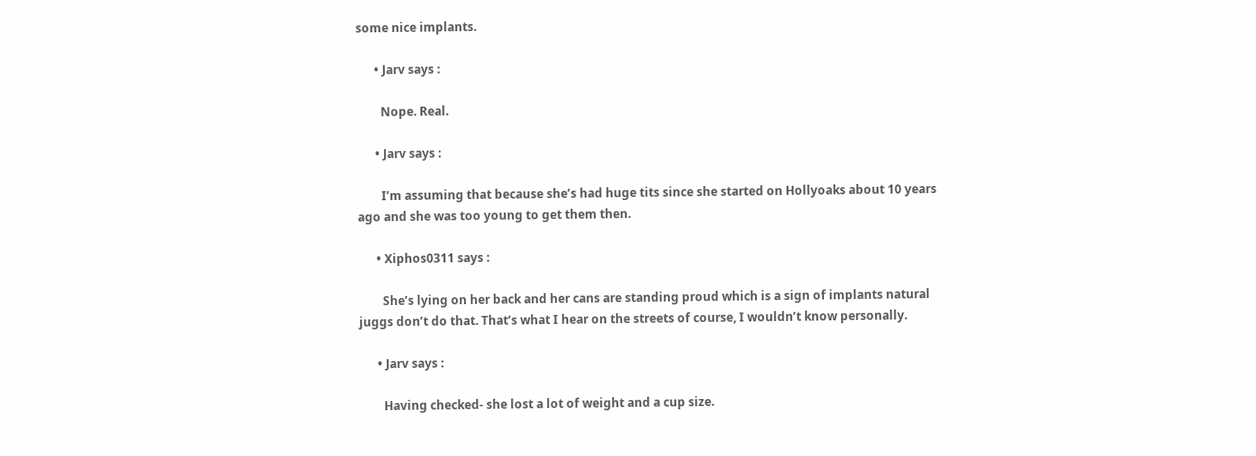some nice implants.

      • Jarv says :

        Nope. Real.

      • Jarv says :

        I’m assuming that because she’s had huge tits since she started on Hollyoaks about 10 years ago and she was too young to get them then.

      • Xiphos0311 says :

        She’s lying on her back and her cans are standing proud which is a sign of implants natural juggs don’t do that. That’s what I hear on the streets of course, I wouldn’t know personally.

      • Jarv says :

        Having checked- she lost a lot of weight and a cup size.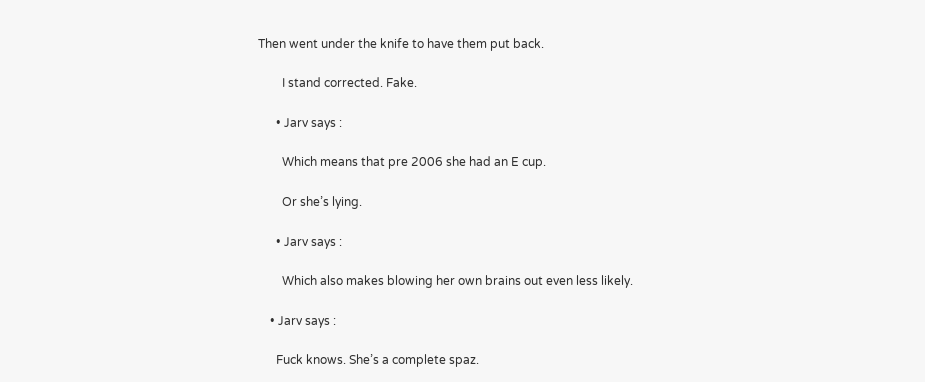Then went under the knife to have them put back.

        I stand corrected. Fake.

      • Jarv says :

        Which means that pre 2006 she had an E cup.

        Or she’s lying.

      • Jarv says :

        Which also makes blowing her own brains out even less likely.

    • Jarv says :

      Fuck knows. She’s a complete spaz.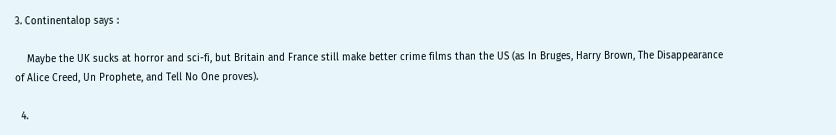3. Continentalop says :

    Maybe the UK sucks at horror and sci-fi, but Britain and France still make better crime films than the US (as In Bruges, Harry Brown, The Disappearance of Alice Creed, Un Prophete, and Tell No One proves).

  4.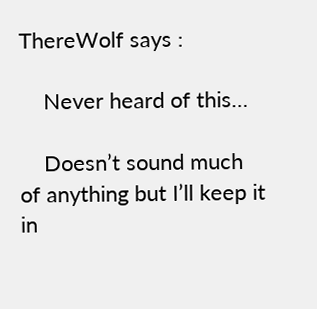ThereWolf says :

    Never heard of this…

    Doesn’t sound much of anything but I’ll keep it in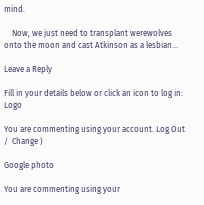mind.

    Now, we just need to transplant werewolves onto the moon and cast Atkinson as a lesbian…

Leave a Reply

Fill in your details below or click an icon to log in: Logo

You are commenting using your account. Log Out /  Change )

Google photo

You are commenting using your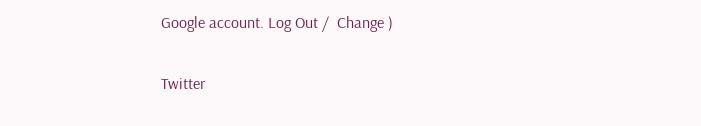Google account. Log Out /  Change )

Twitter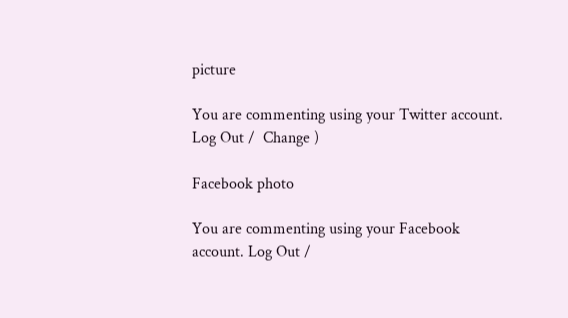picture

You are commenting using your Twitter account. Log Out /  Change )

Facebook photo

You are commenting using your Facebook account. Log Out /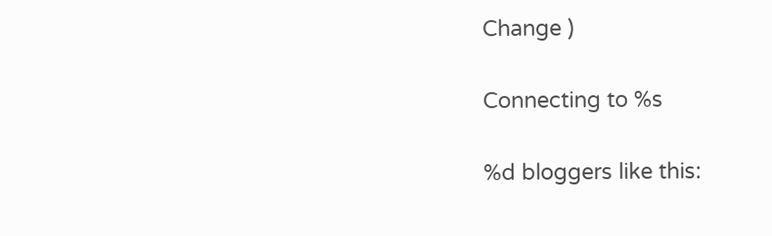Change )

Connecting to %s

%d bloggers like this: